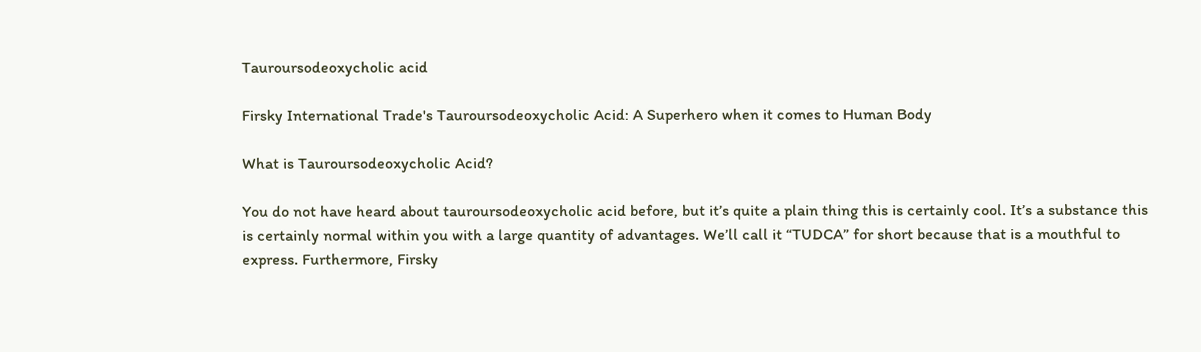Tauroursodeoxycholic acid

Firsky International Trade's Tauroursodeoxycholic Acid: A Superhero when it comes to Human Body

What is Tauroursodeoxycholic Acid?

You do not have heard about tauroursodeoxycholic acid before, but it’s quite a plain thing this is certainly cool. It’s a substance this is certainly normal within you with a large quantity of advantages. We’ll call it “TUDCA” for short because that is a mouthful to express. Furthermore, Firsky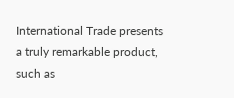International Trade presents a truly remarkable product, such as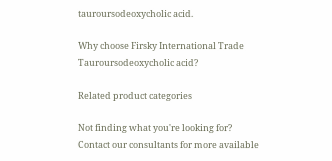tauroursodeoxycholic acid.

Why choose Firsky International Trade Tauroursodeoxycholic acid?

Related product categories

Not finding what you're looking for?
Contact our consultants for more available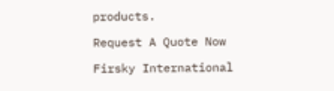products.

Request A Quote Now

Firsky International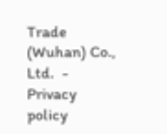Trade (Wuhan) Co., Ltd.  -  Privacy policy